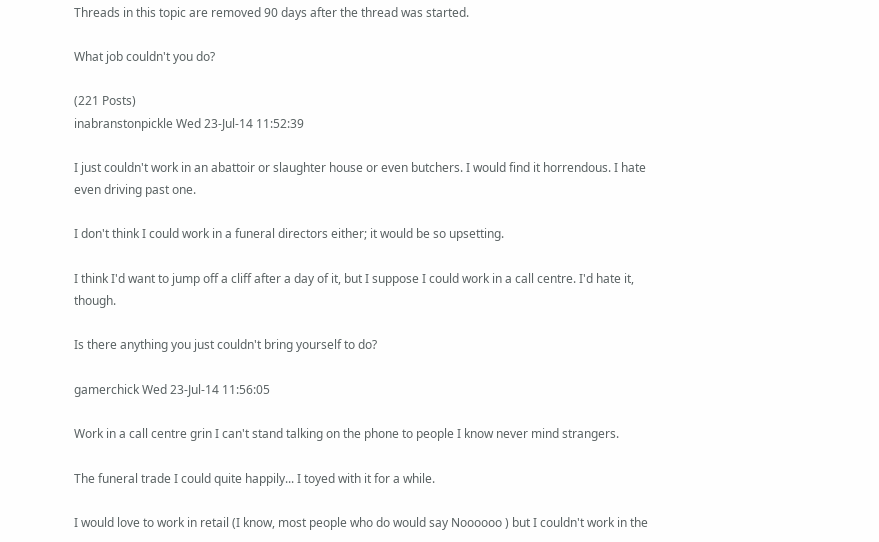Threads in this topic are removed 90 days after the thread was started.

What job couldn't you do?

(221 Posts)
inabranstonpickle Wed 23-Jul-14 11:52:39

I just couldn't work in an abattoir or slaughter house or even butchers. I would find it horrendous. I hate even driving past one.

I don't think I could work in a funeral directors either; it would be so upsetting.

I think I'd want to jump off a cliff after a day of it, but I suppose I could work in a call centre. I'd hate it, though.

Is there anything you just couldn't bring yourself to do?

gamerchick Wed 23-Jul-14 11:56:05

Work in a call centre grin I can't stand talking on the phone to people I know never mind strangers.

The funeral trade I could quite happily... I toyed with it for a while.

I would love to work in retail (I know, most people who do would say Noooooo ) but I couldn't work in the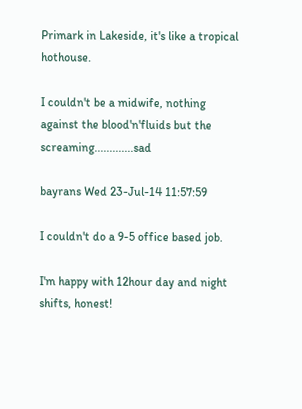Primark in Lakeside, it's like a tropical hothouse.

I couldn't be a midwife, nothing against the blood'n'fluids but the screaming.............sad

bayrans Wed 23-Jul-14 11:57:59

I couldn't do a 9-5 office based job.

I'm happy with 12hour day and night shifts, honest!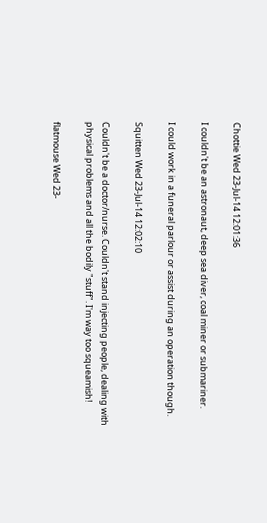Chottie Wed 23-Jul-14 12:01:36

I couldn't be an astronaut, deep sea diver, coal miner or submariner.

I could work in a funeral parlour or assist during an operation though.

Squitten Wed 23-Jul-14 12:02:10

Couldn't be a doctor/nurse. Couldn't stand injecting people, dealing with physical problems and all the bodily "stuff". I'm way too squeamish!

flatmouse Wed 23-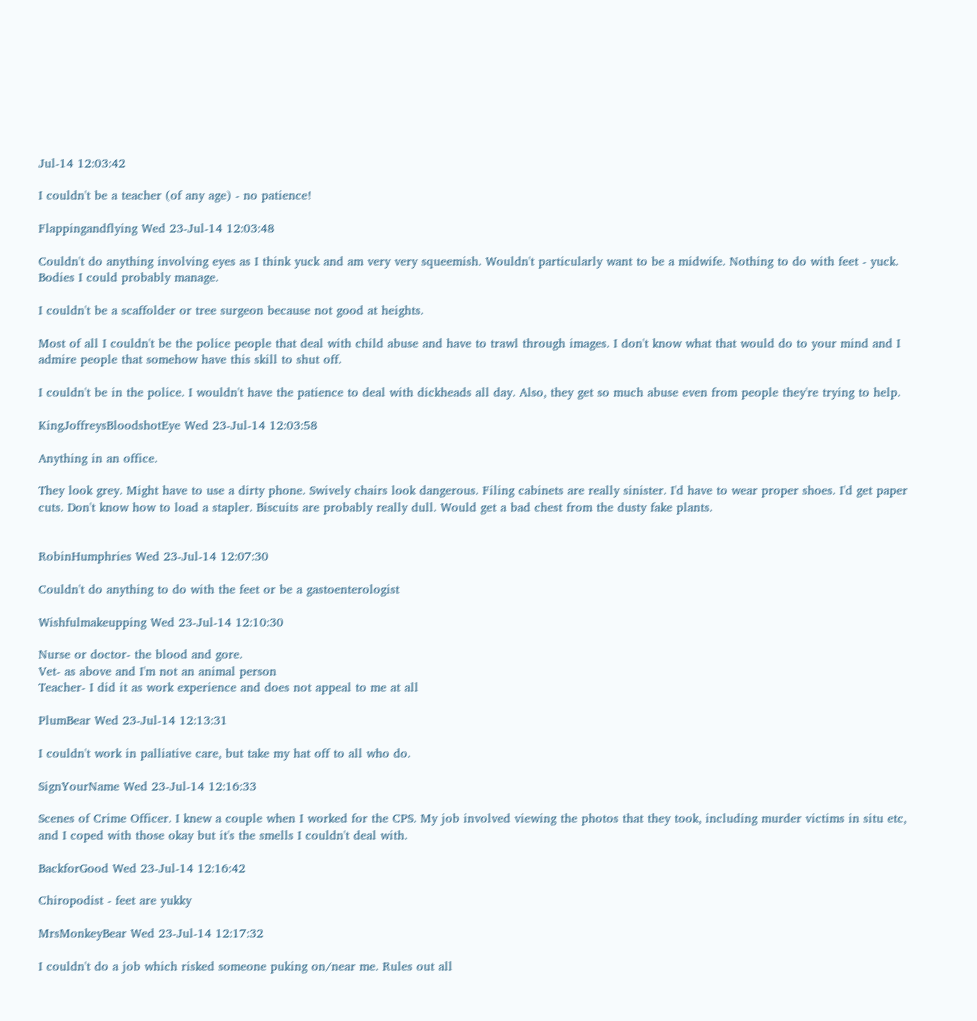Jul-14 12:03:42

I couldn't be a teacher (of any age) - no patience!

Flappingandflying Wed 23-Jul-14 12:03:48

Couldn't do anything involving eyes as I think yuck and am very very squeemish. Wouldn't particularly want to be a midwife. Nothing to do with feet - yuck. Bodies I could probably manage.

I couldn't be a scaffolder or tree surgeon because not good at heights.

Most of all I couldn't be the police people that deal with child abuse and have to trawl through images. I don't know what that would do to your mind and I admire people that somehow have this skill to shut off.

I couldn't be in the police. I wouldn't have the patience to deal with dickheads all day. Also, they get so much abuse even from people they're trying to help.

KingJoffreysBloodshotEye Wed 23-Jul-14 12:03:58

Anything in an office.

They look grey. Might have to use a dirty phone. Swively chairs look dangerous. Filing cabinets are really sinister. I'd have to wear proper shoes. I'd get paper cuts. Don't know how to load a stapler. Biscuits are probably really dull. Would get a bad chest from the dusty fake plants.


RobinHumphries Wed 23-Jul-14 12:07:30

Couldn't do anything to do with the feet or be a gastoenterologist

Wishfulmakeupping Wed 23-Jul-14 12:10:30

Nurse or doctor- the blood and gore.
Vet- as above and I'm not an animal person
Teacher- I did it as work experience and does not appeal to me at all

PlumBear Wed 23-Jul-14 12:13:31

I couldn't work in palliative care, but take my hat off to all who do.

SignYourName Wed 23-Jul-14 12:16:33

Scenes of Crime Officer. I knew a couple when I worked for the CPS. My job involved viewing the photos that they took, including murder victims in situ etc, and I coped with those okay but it's the smells I couldn't deal with.

BackforGood Wed 23-Jul-14 12:16:42

Chiropodist - feet are yukky

MrsMonkeyBear Wed 23-Jul-14 12:17:32

I couldn't do a job which risked someone puking on/near me. Rules out all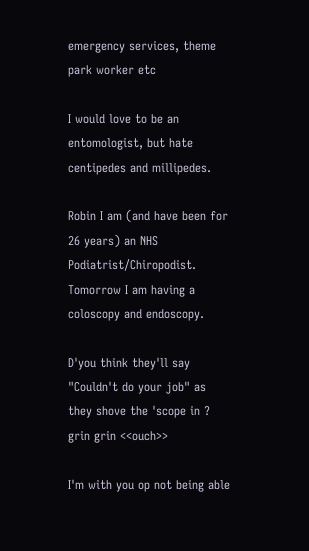emergency services, theme park worker etc

I would love to be an entomologist, but hate centipedes and millipedes.

Robin I am (and have been for 26 years) an NHS Podiatrist/Chiropodist.
Tomorrow I am having a coloscopy and endoscopy.

D'you think they'll say "Couldn't do your job" as they shove the 'scope in ? grin grin <<ouch>>

I'm with you op not being able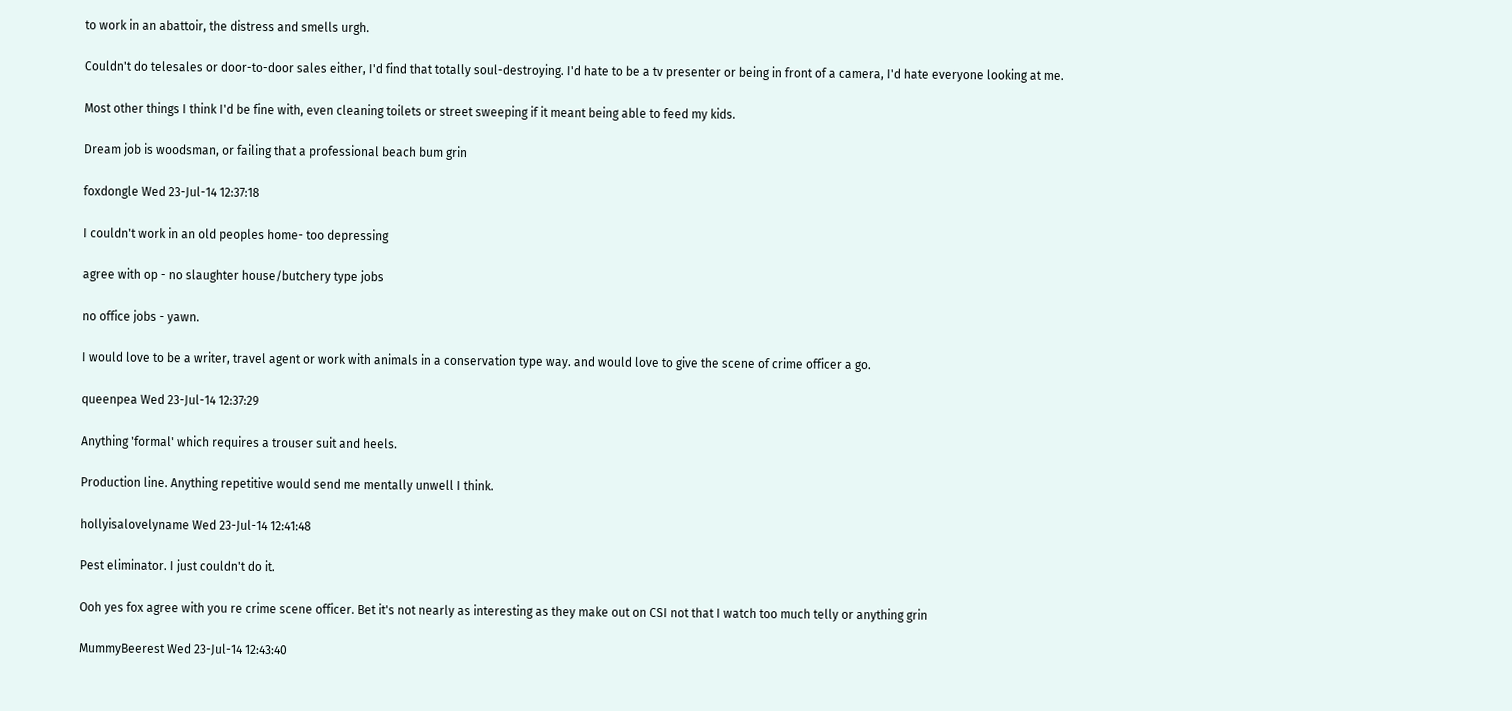to work in an abattoir, the distress and smells urgh.

Couldn't do telesales or door-to-door sales either, I'd find that totally soul-destroying. I'd hate to be a tv presenter or being in front of a camera, I'd hate everyone looking at me.

Most other things I think I'd be fine with, even cleaning toilets or street sweeping if it meant being able to feed my kids.

Dream job is woodsman, or failing that a professional beach bum grin

foxdongle Wed 23-Jul-14 12:37:18

I couldn't work in an old peoples home- too depressing

agree with op - no slaughter house/butchery type jobs

no office jobs - yawn.

I would love to be a writer, travel agent or work with animals in a conservation type way. and would love to give the scene of crime officer a go.

queenpea Wed 23-Jul-14 12:37:29

Anything 'formal' which requires a trouser suit and heels.

Production line. Anything repetitive would send me mentally unwell I think.

hollyisalovelyname Wed 23-Jul-14 12:41:48

Pest eliminator. I just couldn't do it.

Ooh yes fox agree with you re crime scene officer. Bet it's not nearly as interesting as they make out on CSI not that I watch too much telly or anything grin

MummyBeerest Wed 23-Jul-14 12:43:40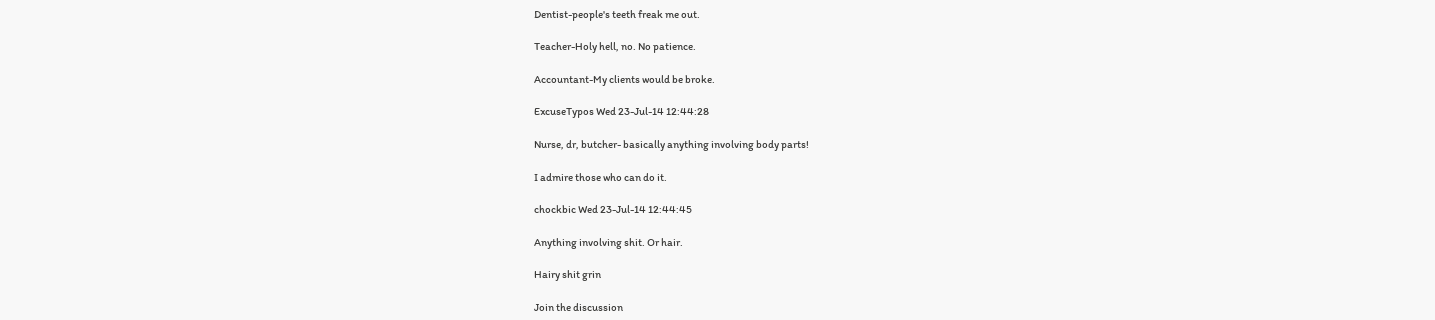Dentist-people's teeth freak me out.

Teacher-Holy hell, no. No patience.

Accountant-My clients would be broke.

ExcuseTypos Wed 23-Jul-14 12:44:28

Nurse, dr, butcher- basically anything involving body parts!

I admire those who can do it.

chockbic Wed 23-Jul-14 12:44:45

Anything involving shit. Or hair.

Hairy shit grin

Join the discussion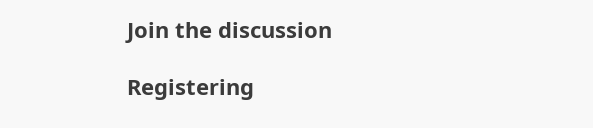Join the discussion

Registering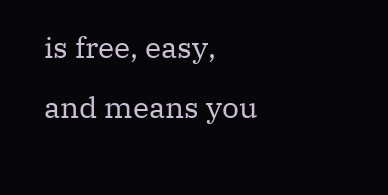is free, easy, and means you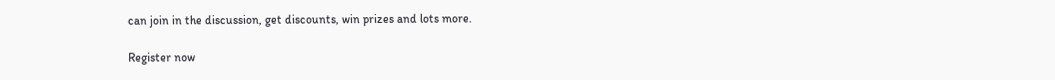can join in the discussion, get discounts, win prizes and lots more.

Register now